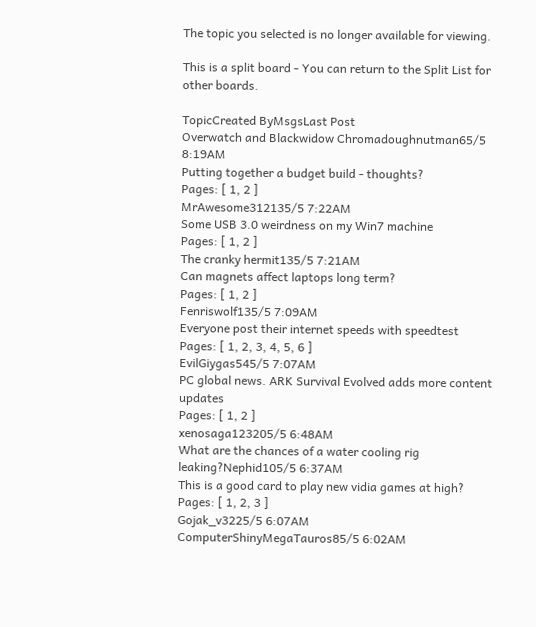The topic you selected is no longer available for viewing.

This is a split board - You can return to the Split List for other boards.

TopicCreated ByMsgsLast Post
Overwatch and Blackwidow Chromadoughnutman65/5 8:19AM
Putting together a budget build - thoughts?
Pages: [ 1, 2 ]
MrAwesome312135/5 7:22AM
Some USB 3.0 weirdness on my Win7 machine
Pages: [ 1, 2 ]
The cranky hermit135/5 7:21AM
Can magnets affect laptops long term?
Pages: [ 1, 2 ]
Fenriswolf135/5 7:09AM
Everyone post their internet speeds with speedtest
Pages: [ 1, 2, 3, 4, 5, 6 ]
EvilGiygas545/5 7:07AM
PC global news. ARK Survival Evolved adds more content updates
Pages: [ 1, 2 ]
xenosaga123205/5 6:48AM
What are the chances of a water cooling rig leaking?Nephid105/5 6:37AM
This is a good card to play new vidia games at high?
Pages: [ 1, 2, 3 ]
Gojak_v3225/5 6:07AM
ComputerShinyMegaTauros85/5 6:02AM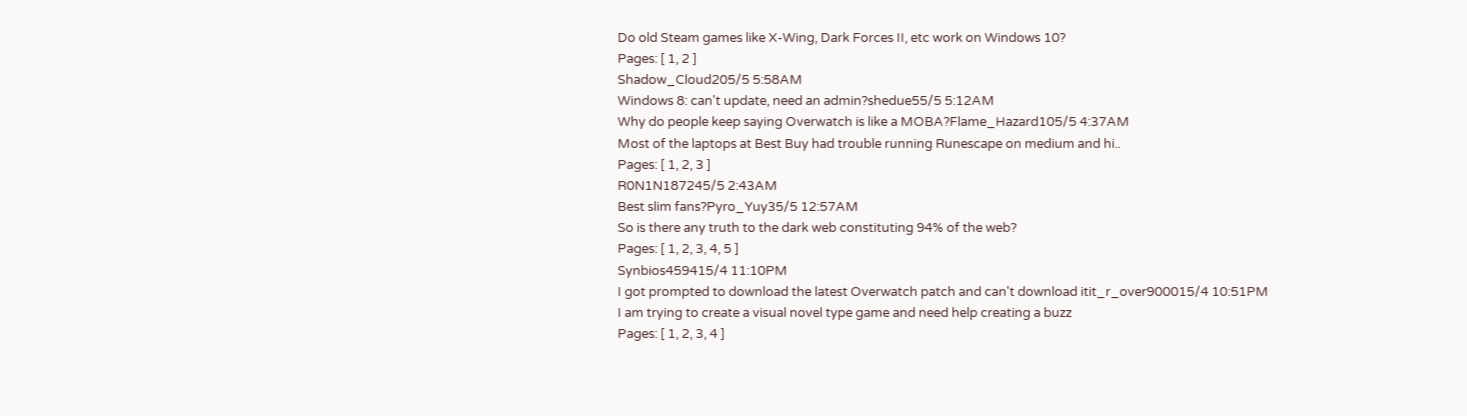Do old Steam games like X-Wing, Dark Forces II, etc work on Windows 10?
Pages: [ 1, 2 ]
Shadow_Cloud205/5 5:58AM
Windows 8: can't update, need an admin?shedue55/5 5:12AM
Why do people keep saying Overwatch is like a MOBA?Flame_Hazard105/5 4:37AM
Most of the laptops at Best Buy had trouble running Runescape on medium and hi..
Pages: [ 1, 2, 3 ]
R0N1N187245/5 2:43AM
Best slim fans?Pyro_Yuy35/5 12:57AM
So is there any truth to the dark web constituting 94% of the web?
Pages: [ 1, 2, 3, 4, 5 ]
Synbios459415/4 11:10PM
I got prompted to download the latest Overwatch patch and can't download itit_r_over900015/4 10:51PM
I am trying to create a visual novel type game and need help creating a buzz
Pages: [ 1, 2, 3, 4 ]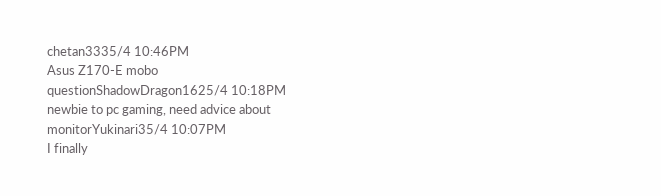chetan3335/4 10:46PM
Asus Z170-E mobo questionShadowDragon1625/4 10:18PM
newbie to pc gaming, need advice about monitorYukinari35/4 10:07PM
I finally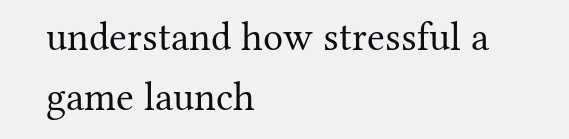understand how stressful a game launch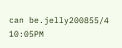can be.jelly200855/4 10:05PM